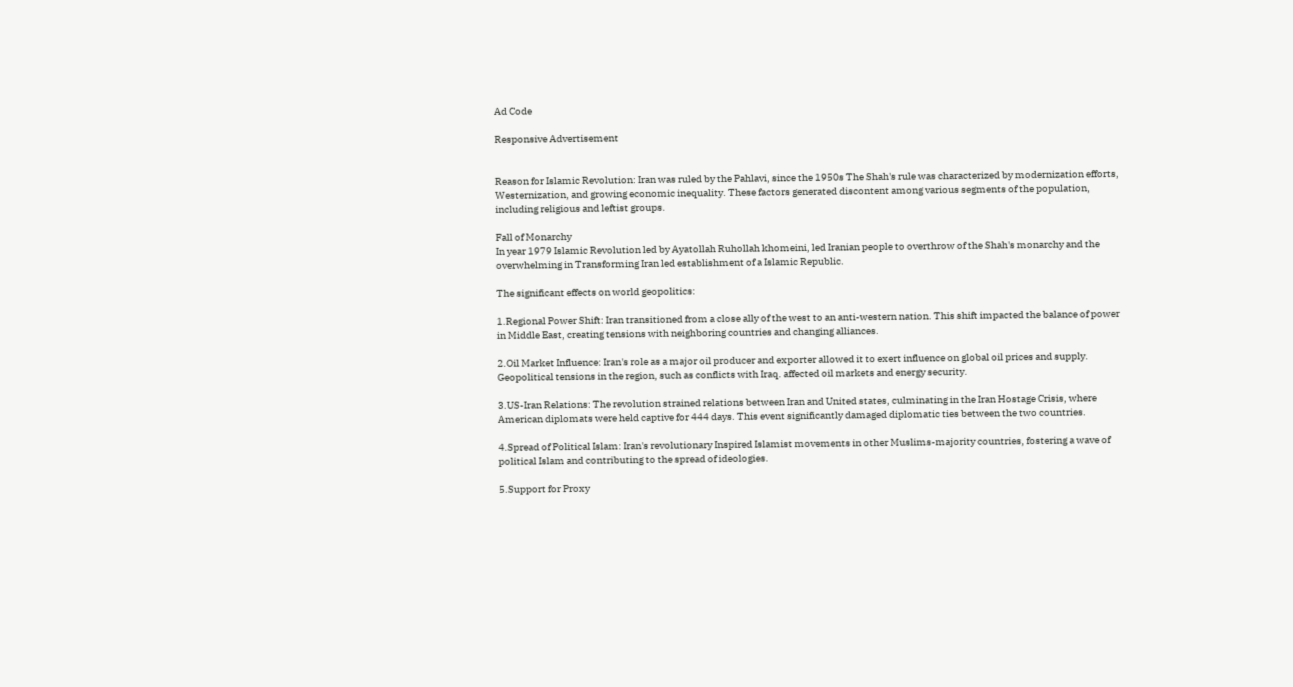Ad Code

Responsive Advertisement


Reason for Islamic Revolution: Iran was ruled by the Pahlavi, since the 1950s The Shah's rule was characterized by modernization efforts, Westernization, and growing economic inequality. These factors generated discontent among various segments of the population, including religious and leftist groups.

Fall of Monarchy
In year 1979 Islamic Revolution led by Ayatollah Ruhollah khomeini, led Iranian people to overthrow of the Shah's monarchy and the overwhelming in Transforming Iran led establishment of a Islamic Republic.

The significant effects on world geopolitics:

1.Regional Power Shift: Iran transitioned from a close ally of the west to an anti-western nation. This shift impacted the balance of power in Middle East, creating tensions with neighboring countries and changing alliances.

2.Oil Market Influence: Iran's role as a major oil producer and exporter allowed it to exert influence on global oil prices and supply. Geopolitical tensions in the region, such as conflicts with Iraq. affected oil markets and energy security.

3.US-Iran Relations: The revolution strained relations between Iran and United states, culminating in the Iran Hostage Crisis, where American diplomats were held captive for 444 days. This event significantly damaged diplomatic ties between the two countries.

4.Spread of Political Islam: Iran's revolutionary Inspired Islamist movements in other Muslims-majority countries, fostering a wave of political Islam and contributing to the spread of ideologies.

5.Support for Proxy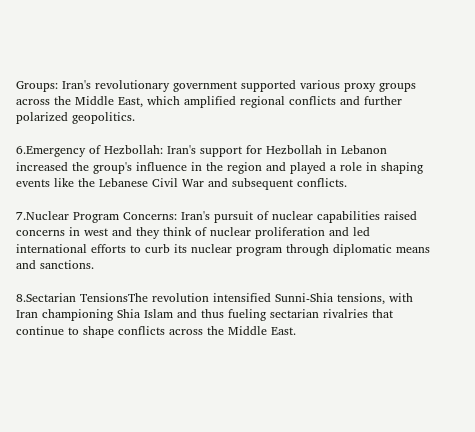Groups: Iran's revolutionary government supported various proxy groups across the Middle East, which amplified regional conflicts and further polarized geopolitics.

6.Emergency of Hezbollah: Iran's support for Hezbollah in Lebanon increased the group's influence in the region and played a role in shaping events like the Lebanese Civil War and subsequent conflicts.

7.Nuclear Program Concerns: Iran's pursuit of nuclear capabilities raised concerns in west and they think of nuclear proliferation and led international efforts to curb its nuclear program through diplomatic means and sanctions.

8.Sectarian TensionsThe revolution intensified Sunni-Shia tensions, with Iran championing Shia Islam and thus fueling sectarian rivalries that continue to shape conflicts across the Middle East.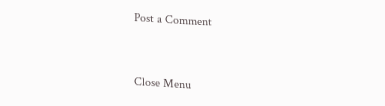Post a Comment


Close Menu